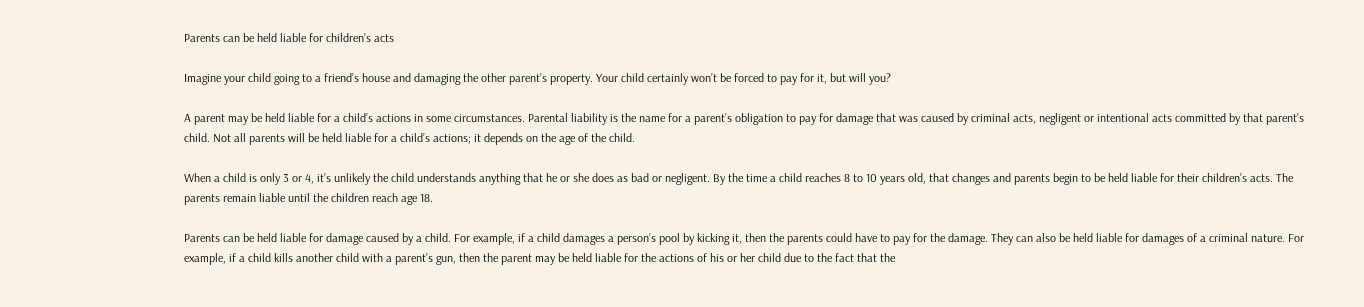Parents can be held liable for children’s acts

Imagine your child going to a friend’s house and damaging the other parent’s property. Your child certainly won’t be forced to pay for it, but will you?

A parent may be held liable for a child’s actions in some circumstances. Parental liability is the name for a parent’s obligation to pay for damage that was caused by criminal acts, negligent or intentional acts committed by that parent’s child. Not all parents will be held liable for a child’s actions; it depends on the age of the child.

When a child is only 3 or 4, it’s unlikely the child understands anything that he or she does as bad or negligent. By the time a child reaches 8 to 10 years old, that changes and parents begin to be held liable for their children’s acts. The parents remain liable until the children reach age 18.

Parents can be held liable for damage caused by a child. For example, if a child damages a person’s pool by kicking it, then the parents could have to pay for the damage. They can also be held liable for damages of a criminal nature. For example, if a child kills another child with a parent’s gun, then the parent may be held liable for the actions of his or her child due to the fact that the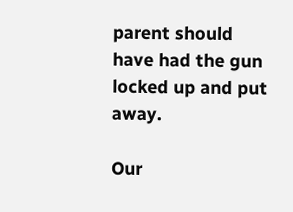parent should have had the gun locked up and put away.

Our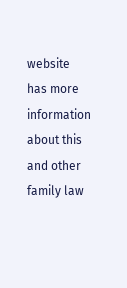website has more information about this and other family law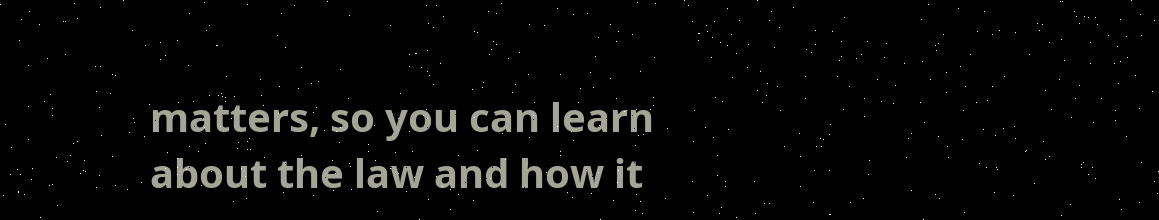matters, so you can learn about the law and how it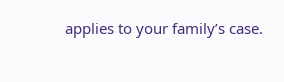applies to your family’s case.